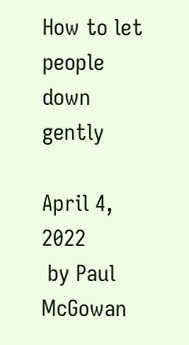How to let people down gently

April 4, 2022
 by Paul McGowan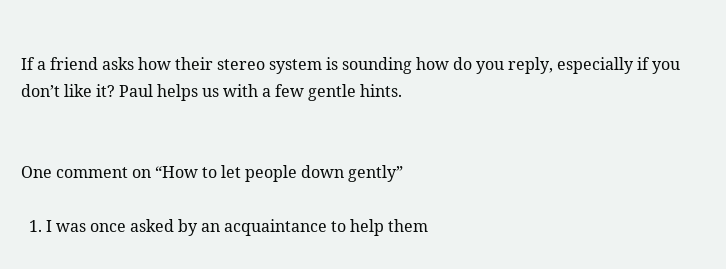If a friend asks how their stereo system is sounding how do you reply, especially if you don’t like it? Paul helps us with a few gentle hints.


One comment on “How to let people down gently”

  1. I was once asked by an acquaintance to help them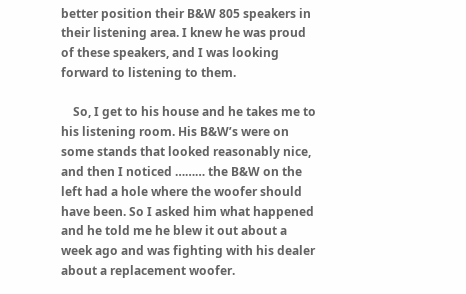better position their B&W 805 speakers in their listening area. I knew he was proud of these speakers, and I was looking forward to listening to them.

    So, I get to his house and he takes me to his listening room. His B&W’s were on some stands that looked reasonably nice, and then I noticed ……… the B&W on the left had a hole where the woofer should have been. So I asked him what happened and he told me he blew it out about a week ago and was fighting with his dealer about a replacement woofer.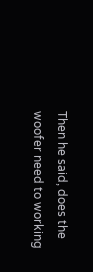Then he said, does the woofer need to working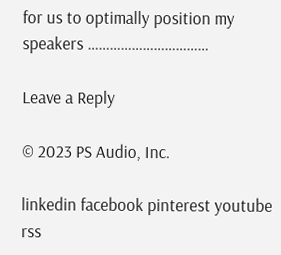for us to optimally position my speakers ……………………………

Leave a Reply

© 2023 PS Audio, Inc.

linkedin facebook pinterest youtube rss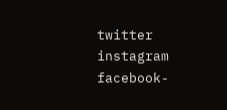twitter instagram facebook-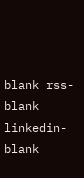blank rss-blank linkedin-blank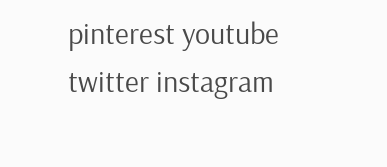pinterest youtube twitter instagram